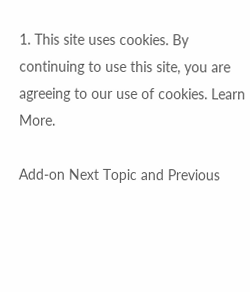1. This site uses cookies. By continuing to use this site, you are agreeing to our use of cookies. Learn More.

Add-on Next Topic and Previous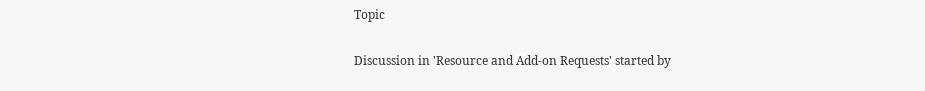Topic

Discussion in 'Resource and Add-on Requests' started by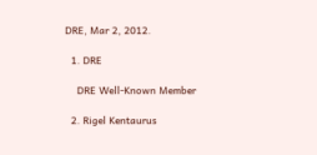DRE, Mar 2, 2012.

  1. DRE

    DRE Well-Known Member

  2. Rigel Kentaurus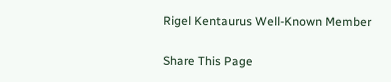Rigel Kentaurus Well-Known Member

Share This Page